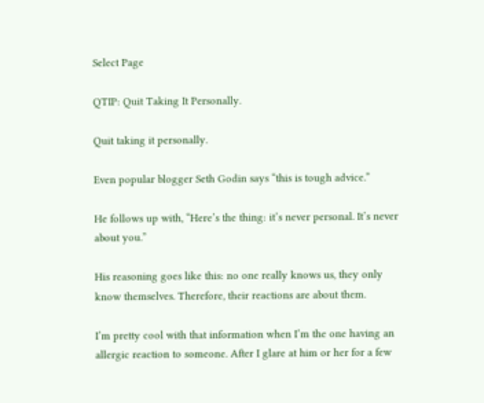Select Page

QTIP: Quit Taking It Personally.

Quit taking it personally.

Even popular blogger Seth Godin says “this is tough advice.”

He follows up with, “Here’s the thing: it’s never personal. It’s never about you.”

His reasoning goes like this: no one really knows us, they only know themselves. Therefore, their reactions are about them.

I’m pretty cool with that information when I’m the one having an allergic reaction to someone. After I glare at him or her for a few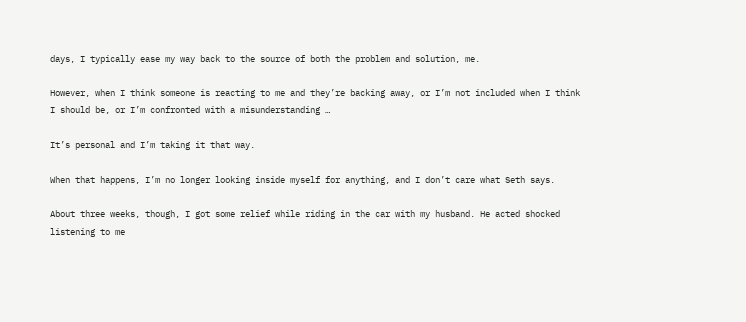days, I typically ease my way back to the source of both the problem and solution, me.

However, when I think someone is reacting to me and they’re backing away, or I’m not included when I think I should be, or I’m confronted with a misunderstanding …

It’s personal and I’m taking it that way.

When that happens, I’m no longer looking inside myself for anything, and I don’t care what Seth says.

About three weeks, though, I got some relief while riding in the car with my husband. He acted shocked listening to me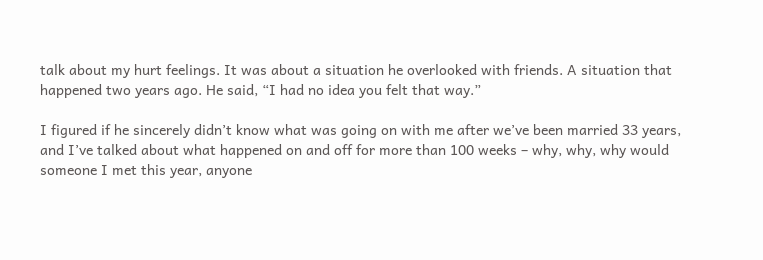talk about my hurt feelings. It was about a situation he overlooked with friends. A situation that happened two years ago. He said, “I had no idea you felt that way.”

I figured if he sincerely didn’t know what was going on with me after we’ve been married 33 years, and I’ve talked about what happened on and off for more than 100 weeks – why, why, why would someone I met this year, anyone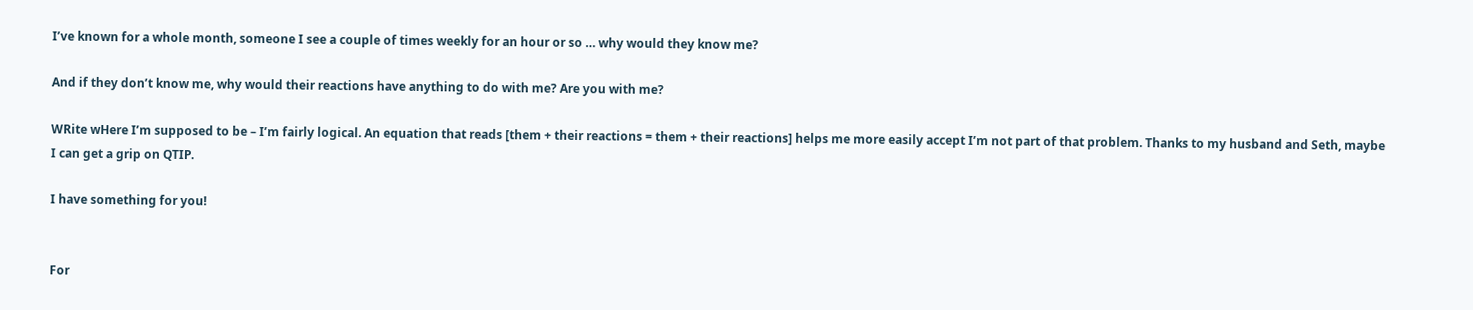I’ve known for a whole month, someone I see a couple of times weekly for an hour or so … why would they know me?

And if they don’t know me, why would their reactions have anything to do with me? Are you with me?

WRite wHere I’m supposed to be – I’m fairly logical. An equation that reads [them + their reactions = them + their reactions] helps me more easily accept I’m not part of that problem. Thanks to my husband and Seth, maybe I can get a grip on QTIP.

I have something for you!


For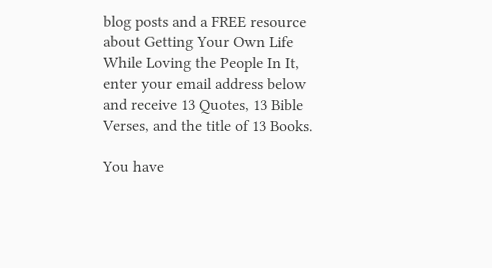blog posts and a FREE resource about Getting Your Own Life While Loving the People In It, enter your email address below and receive 13 Quotes, 13 Bible Verses, and the title of 13 Books.

You have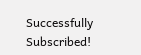Successfully Subscribed!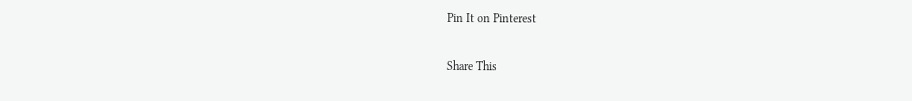Pin It on Pinterest

Share This